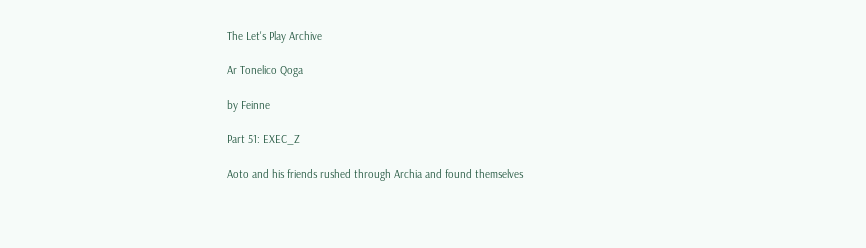The Let's Play Archive

Ar Tonelico Qoga

by Feinne

Part 51: EXEC_Z

Aoto and his friends rushed through Archia and found themselves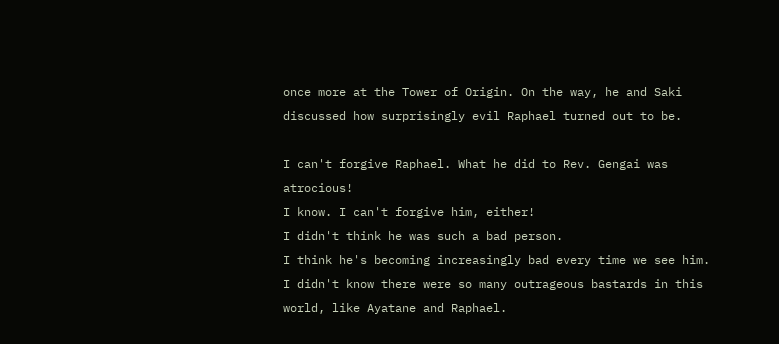once more at the Tower of Origin. On the way, he and Saki discussed how surprisingly evil Raphael turned out to be.

I can't forgive Raphael. What he did to Rev. Gengai was atrocious!
I know. I can't forgive him, either!
I didn't think he was such a bad person.
I think he's becoming increasingly bad every time we see him.
I didn't know there were so many outrageous bastards in this world, like Ayatane and Raphael.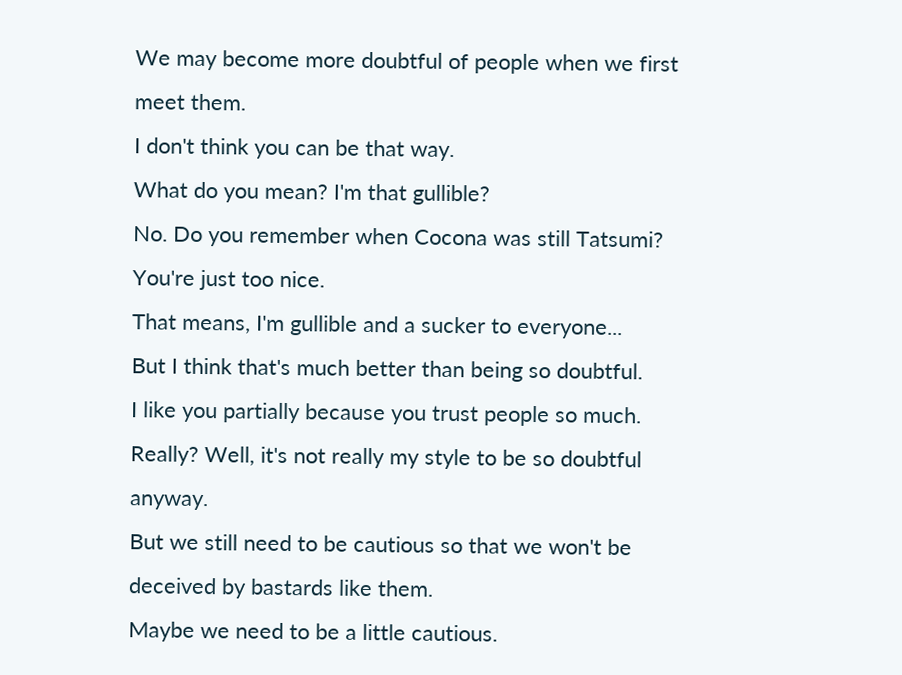We may become more doubtful of people when we first meet them.
I don't think you can be that way.
What do you mean? I'm that gullible?
No. Do you remember when Cocona was still Tatsumi?
You're just too nice.
That means, I'm gullible and a sucker to everyone...
But I think that's much better than being so doubtful.
I like you partially because you trust people so much.
Really? Well, it's not really my style to be so doubtful anyway.
But we still need to be cautious so that we won't be deceived by bastards like them.
Maybe we need to be a little cautious.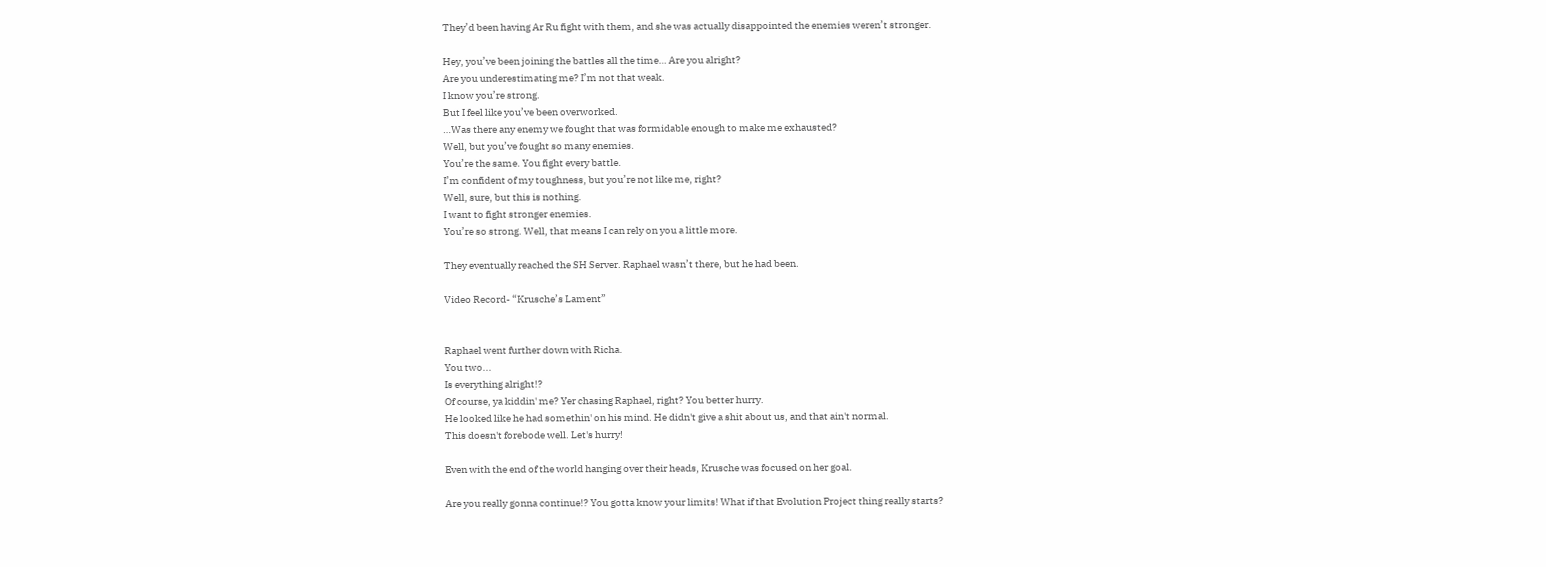They’d been having Ar Ru fight with them, and she was actually disappointed the enemies weren’t stronger.

Hey, you’ve been joining the battles all the time… Are you alright?
Are you underestimating me? I’m not that weak.
I know you’re strong.
But I feel like you’ve been overworked.
…Was there any enemy we fought that was formidable enough to make me exhausted?
Well, but you’ve fought so many enemies.
You’re the same. You fight every battle.
I’m confident of my toughness, but you’re not like me, right?
Well, sure, but this is nothing.
I want to fight stronger enemies.
You’re so strong. Well, that means I can rely on you a little more.

They eventually reached the SH Server. Raphael wasn’t there, but he had been.

Video Record- “Krusche’s Lament”


Raphael went further down with Richa.
You two...
Is everything alright!?
Of course, ya kiddin' me? Yer chasing Raphael, right? You better hurry.
He looked like he had somethin' on his mind. He didn't give a shit about us, and that ain't normal.
This doesn't forebode well. Let's hurry!

Even with the end of the world hanging over their heads, Krusche was focused on her goal.

Are you really gonna continue!? You gotta know your limits! What if that Evolution Project thing really starts?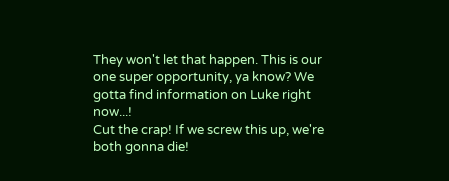They won't let that happen. This is our one super opportunity, ya know? We gotta find information on Luke right now...!
Cut the crap! If we screw this up, we're both gonna die!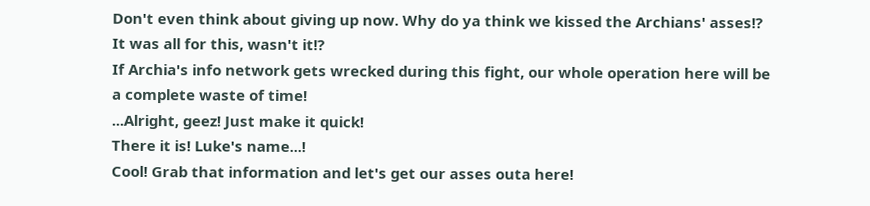Don't even think about giving up now. Why do ya think we kissed the Archians' asses!? It was all for this, wasn't it!?
If Archia's info network gets wrecked during this fight, our whole operation here will be a complete waste of time!
...Alright, geez! Just make it quick!
There it is! Luke's name...!
Cool! Grab that information and let's get our asses outa here!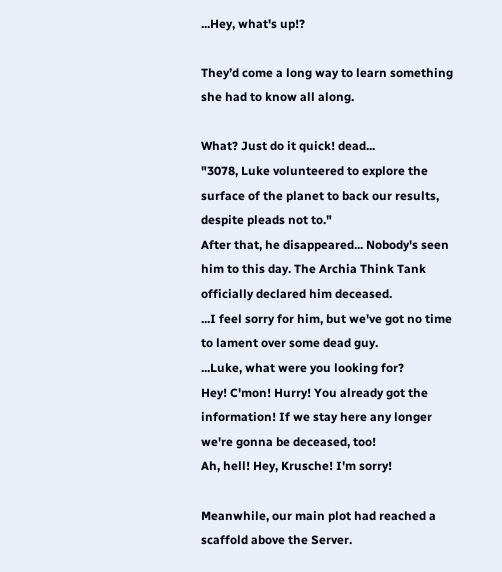...Hey, what's up!?

They’d come a long way to learn something she had to know all along.

What? Just do it quick! dead...
"3078, Luke volunteered to explore the surface of the planet to back our results, despite pleads not to."
After that, he disappeared... Nobody's seen him to this day. The Archia Think Tank officially declared him deceased.
...I feel sorry for him, but we've got no time to lament over some dead guy.
...Luke, what were you looking for?
Hey! C'mon! Hurry! You already got the information! If we stay here any longer we're gonna be deceased, too!
Ah, hell! Hey, Krusche! I'm sorry!

Meanwhile, our main plot had reached a scaffold above the Server.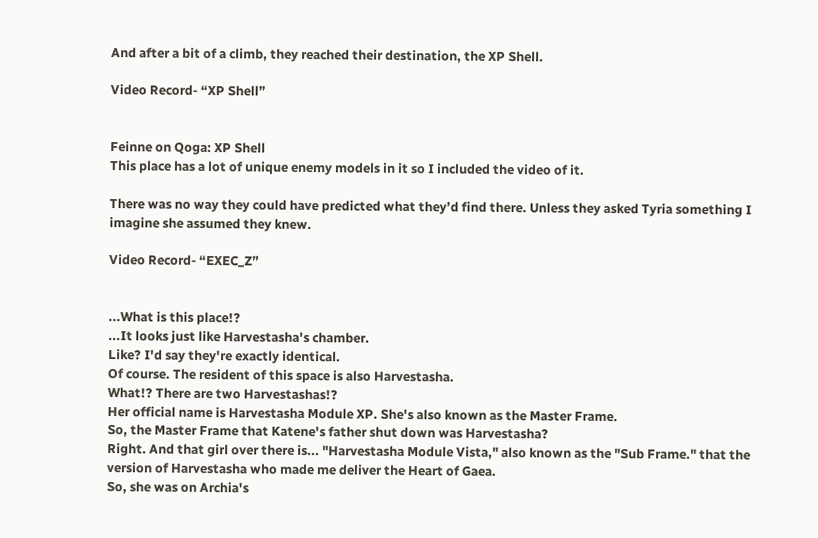And after a bit of a climb, they reached their destination, the XP Shell.

Video Record- “XP Shell”


Feinne on Qoga: XP Shell
This place has a lot of unique enemy models in it so I included the video of it.

There was no way they could have predicted what they’d find there. Unless they asked Tyria something I imagine she assumed they knew.

Video Record- “EXEC_Z”


...What is this place!?
...It looks just like Harvestasha's chamber.
Like? I'd say they're exactly identical.
Of course. The resident of this space is also Harvestasha.
What!? There are two Harvestashas!?
Her official name is Harvestasha Module XP. She's also known as the Master Frame.
So, the Master Frame that Katene's father shut down was Harvestasha?
Right. And that girl over there is... "Harvestasha Module Vista," also known as the "Sub Frame." that the version of Harvestasha who made me deliver the Heart of Gaea.
So, she was on Archia's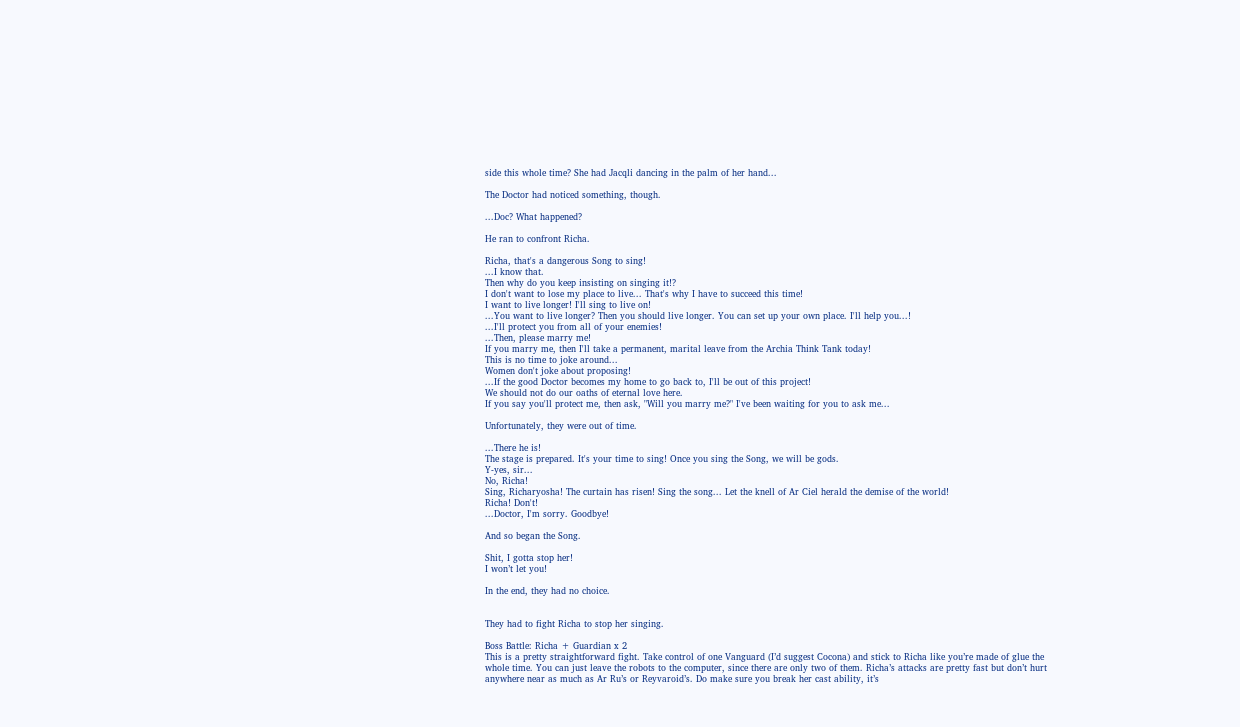side this whole time? She had Jacqli dancing in the palm of her hand...

The Doctor had noticed something, though.

...Doc? What happened?

He ran to confront Richa.

Richa, that's a dangerous Song to sing!
...I know that.
Then why do you keep insisting on singing it!?
I don't want to lose my place to live... That's why I have to succeed this time!
I want to live longer! I'll sing to live on!
...You want to live longer? Then you should live longer. You can set up your own place. I'll help you...!
...I'll protect you from all of your enemies!
...Then, please marry me!
If you marry me, then I'll take a permanent, marital leave from the Archia Think Tank today!
This is no time to joke around...
Women don't joke about proposing!
...If the good Doctor becomes my home to go back to, I'll be out of this project!
We should not do our oaths of eternal love here.
If you say you'll protect me, then ask, "Will you marry me?" I've been waiting for you to ask me...

Unfortunately, they were out of time.

...There he is!
The stage is prepared. It's your time to sing! Once you sing the Song, we will be gods.
Y-yes, sir...
No, Richa!
Sing, Richaryosha! The curtain has risen! Sing the song... Let the knell of Ar Ciel herald the demise of the world!
Richa! Don't!
...Doctor, I'm sorry. Goodbye!

And so began the Song.

Shit, I gotta stop her!
I won’t let you!

In the end, they had no choice.


They had to fight Richa to stop her singing.

Boss Battle: Richa + Guardian x 2
This is a pretty straightforward fight. Take control of one Vanguard (I’d suggest Cocona) and stick to Richa like you’re made of glue the whole time. You can just leave the robots to the computer, since there are only two of them. Richa’s attacks are pretty fast but don’t hurt anywhere near as much as Ar Ru’s or Reyvaroid’s. Do make sure you break her cast ability, it’s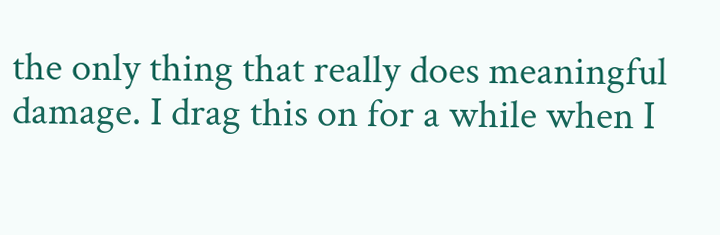the only thing that really does meaningful damage. I drag this on for a while when I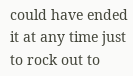could have ended it at any time just to rock out to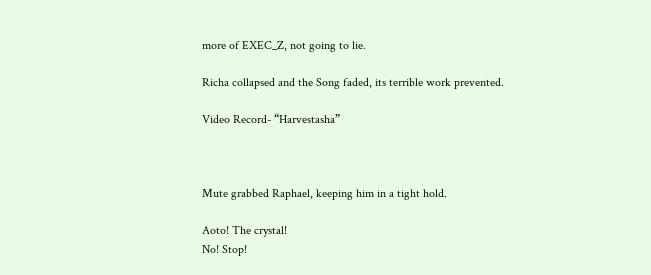more of EXEC_Z, not going to lie.

Richa collapsed and the Song faded, its terrible work prevented.

Video Record- “Harvestasha”



Mute grabbed Raphael, keeping him in a tight hold.

Aoto! The crystal!
No! Stop!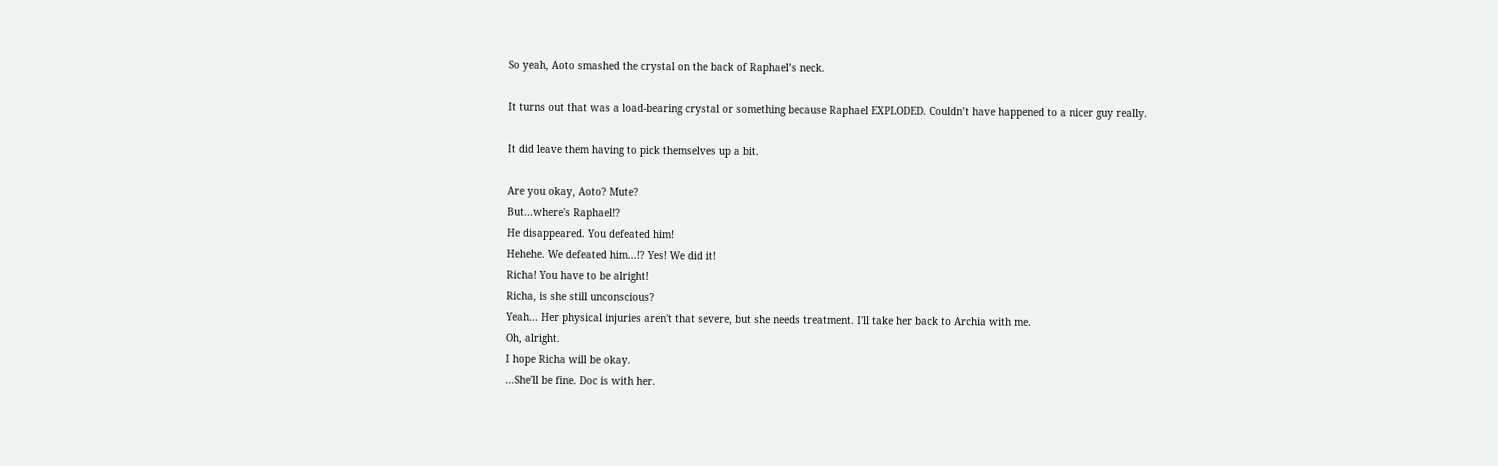So yeah, Aoto smashed the crystal on the back of Raphael’s neck.

It turns out that was a load-bearing crystal or something because Raphael EXPLODED. Couldn’t have happened to a nicer guy really.

It did leave them having to pick themselves up a bit.

Are you okay, Aoto? Mute?
But...where's Raphael!?
He disappeared. You defeated him!
Hehehe. We defeated him...!? Yes! We did it!
Richa! You have to be alright!
Richa, is she still unconscious?
Yeah... Her physical injuries aren't that severe, but she needs treatment. I'll take her back to Archia with me.
Oh, alright.
I hope Richa will be okay.
...She'll be fine. Doc is with her.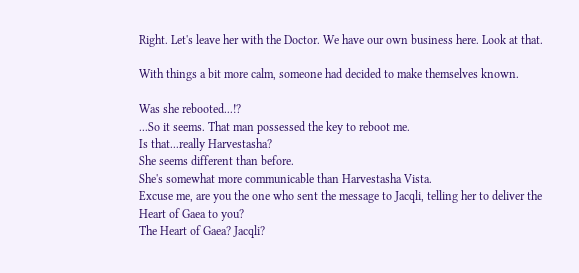Right. Let's leave her with the Doctor. We have our own business here. Look at that.

With things a bit more calm, someone had decided to make themselves known.

Was she rebooted...!?
...So it seems. That man possessed the key to reboot me.
Is that...really Harvestasha?
She seems different than before.
She's somewhat more communicable than Harvestasha Vista.
Excuse me, are you the one who sent the message to Jacqli, telling her to deliver the Heart of Gaea to you?
The Heart of Gaea? Jacqli?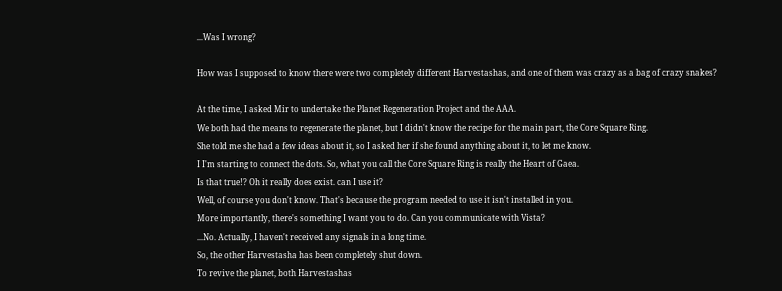...Was I wrong?

How was I supposed to know there were two completely different Harvestashas, and one of them was crazy as a bag of crazy snakes?

At the time, I asked Mir to undertake the Planet Regeneration Project and the AAA.
We both had the means to regenerate the planet, but I didn't know the recipe for the main part, the Core Square Ring.
She told me she had a few ideas about it, so I asked her if she found anything about it, to let me know.
I I'm starting to connect the dots. So, what you call the Core Square Ring is really the Heart of Gaea.
Is that true!? Oh it really does exist. can I use it?
Well, of course you don't know. That's because the program needed to use it isn't installed in you.
More importantly, there's something I want you to do. Can you communicate with Vista?
...No. Actually, I haven't received any signals in a long time.
So, the other Harvestasha has been completely shut down.
To revive the planet, both Harvestashas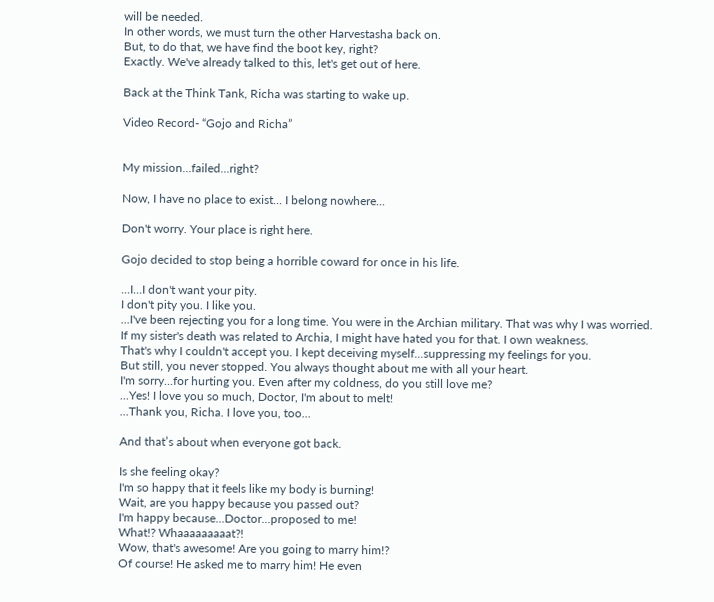will be needed.
In other words, we must turn the other Harvestasha back on.
But, to do that, we have find the boot key, right?
Exactly. We've already talked to this, let's get out of here.

Back at the Think Tank, Richa was starting to wake up.

Video Record- “Gojo and Richa”


My mission...failed...right?

Now, I have no place to exist... I belong nowhere...

Don't worry. Your place is right here.

Gojo decided to stop being a horrible coward for once in his life.

...I...I don't want your pity.
I don't pity you. I like you.
...I've been rejecting you for a long time. You were in the Archian military. That was why I was worried.
If my sister's death was related to Archia, I might have hated you for that. I own weakness.
That's why I couldn't accept you. I kept deceiving myself...suppressing my feelings for you.
But still, you never stopped. You always thought about me with all your heart.
I'm sorry...for hurting you. Even after my coldness, do you still love me?
...Yes! I love you so much, Doctor, I'm about to melt!
...Thank you, Richa. I love you, too...

And that’s about when everyone got back.

Is she feeling okay?
I'm so happy that it feels like my body is burning!
Wait, are you happy because you passed out?
I'm happy because...Doctor...proposed to me!
What!? Whaaaaaaaaat?!
Wow, that's awesome! Are you going to marry him!?
Of course! He asked me to marry him! He even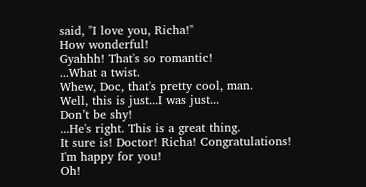said, "I love you, Richa!"
How wonderful!
Gyahhh! That's so romantic!
...What a twist.
Whew, Doc, that's pretty cool, man.
Well, this is just...I was just...
Don’t be shy!
...He's right. This is a great thing.
It sure is! Doctor! Richa! Congratulations!
I'm happy for you!
Oh!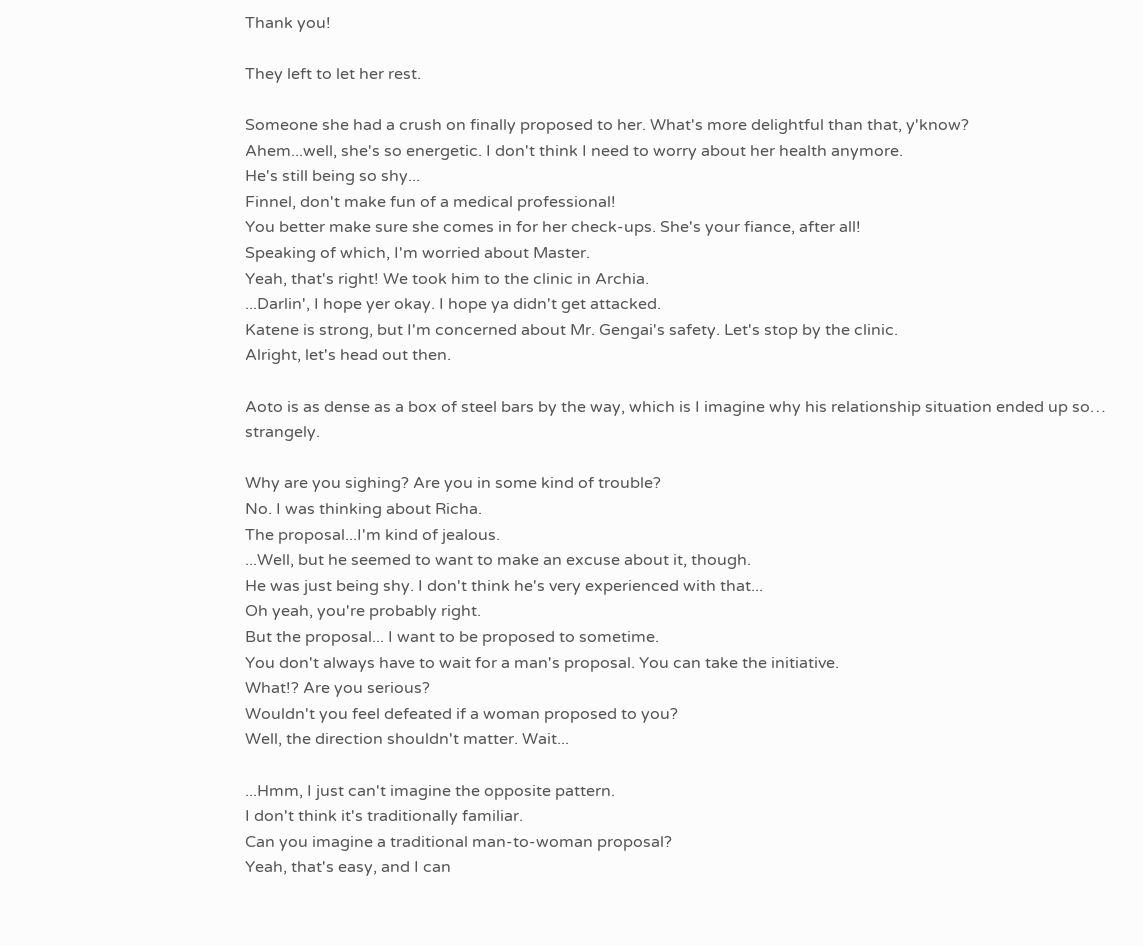Thank you!

They left to let her rest.

Someone she had a crush on finally proposed to her. What's more delightful than that, y'know?
Ahem...well, she's so energetic. I don't think I need to worry about her health anymore.
He's still being so shy...
Finnel, don't make fun of a medical professional!
You better make sure she comes in for her check-ups. She's your fiance, after all!
Speaking of which, I'm worried about Master.
Yeah, that's right! We took him to the clinic in Archia.
...Darlin', I hope yer okay. I hope ya didn't get attacked.
Katene is strong, but I'm concerned about Mr. Gengai's safety. Let's stop by the clinic.
Alright, let's head out then.

Aoto is as dense as a box of steel bars by the way, which is I imagine why his relationship situation ended up so… strangely.

Why are you sighing? Are you in some kind of trouble?
No. I was thinking about Richa.
The proposal...I'm kind of jealous.
...Well, but he seemed to want to make an excuse about it, though.
He was just being shy. I don't think he's very experienced with that...
Oh yeah, you're probably right.
But the proposal... I want to be proposed to sometime.
You don't always have to wait for a man's proposal. You can take the initiative.
What!? Are you serious?
Wouldn't you feel defeated if a woman proposed to you?
Well, the direction shouldn't matter. Wait...

...Hmm, I just can't imagine the opposite pattern.
I don't think it's traditionally familiar.
Can you imagine a traditional man-to-woman proposal?
Yeah, that's easy, and I can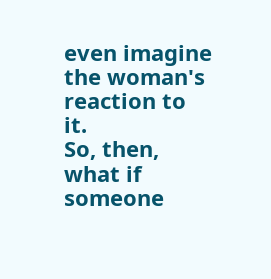even imagine the woman's reaction to it.
So, then, what if someone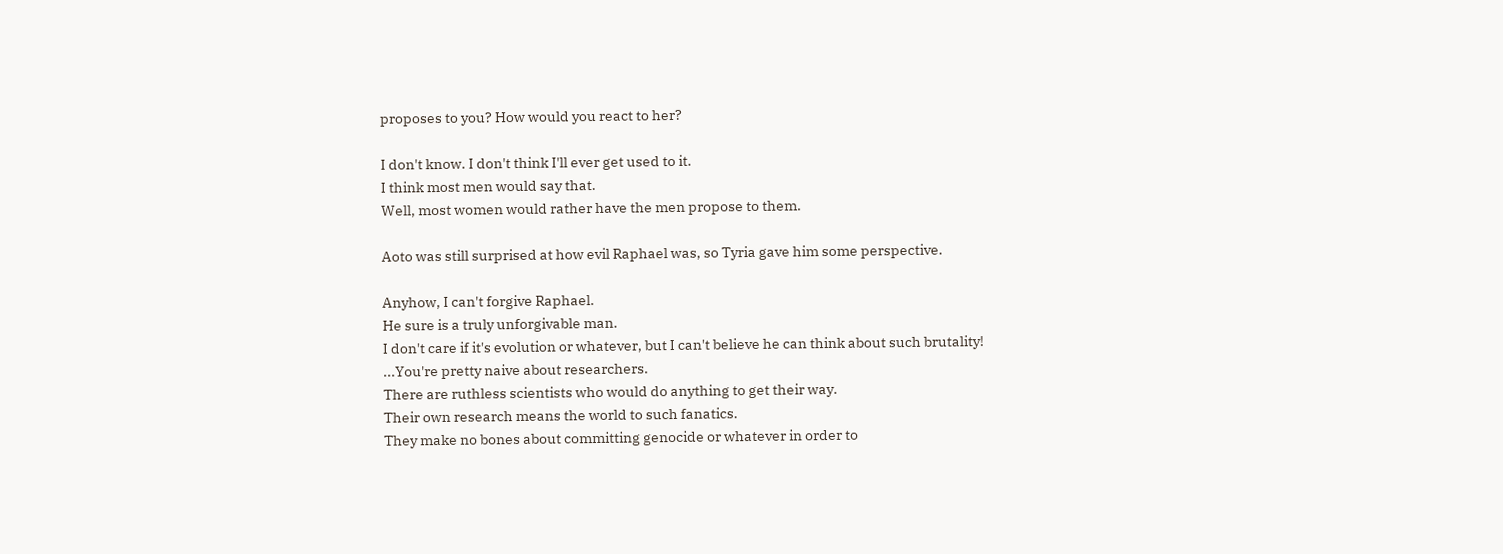proposes to you? How would you react to her?

I don't know. I don't think I'll ever get used to it.
I think most men would say that.
Well, most women would rather have the men propose to them.

Aoto was still surprised at how evil Raphael was, so Tyria gave him some perspective.

Anyhow, I can't forgive Raphael.
He sure is a truly unforgivable man.
I don't care if it's evolution or whatever, but I can't believe he can think about such brutality!
...You're pretty naive about researchers.
There are ruthless scientists who would do anything to get their way.
Their own research means the world to such fanatics.
They make no bones about committing genocide or whatever in order to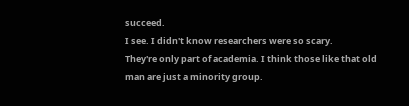succeed.
I see. I didn't know researchers were so scary.
They're only part of academia. I think those like that old man are just a minority group.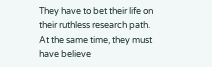They have to bet their life on their ruthless research path.
At the same time, they must have believe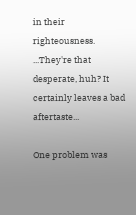in their righteousness.
...They're that desperate, huh? It certainly leaves a bad aftertaste...

One problem was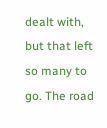dealt with, but that left so many to go. The road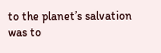to the planet’s salvation was to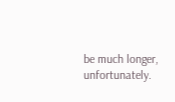be much longer, unfortunately.